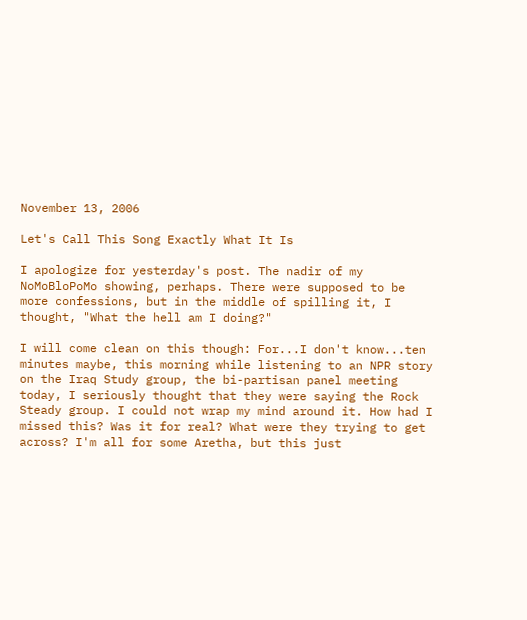November 13, 2006

Let's Call This Song Exactly What It Is

I apologize for yesterday's post. The nadir of my NoMoBloPoMo showing, perhaps. There were supposed to be more confessions, but in the middle of spilling it, I thought, "What the hell am I doing?"

I will come clean on this though: For...I don't know...ten minutes maybe, this morning while listening to an NPR story on the Iraq Study group, the bi-partisan panel meeting today, I seriously thought that they were saying the Rock Steady group. I could not wrap my mind around it. How had I missed this? Was it for real? What were they trying to get across? I'm all for some Aretha, but this just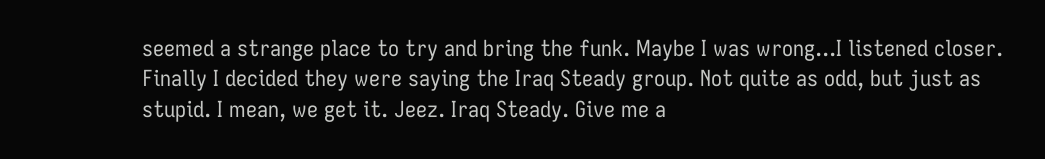seemed a strange place to try and bring the funk. Maybe I was wrong...I listened closer. Finally I decided they were saying the Iraq Steady group. Not quite as odd, but just as stupid. I mean, we get it. Jeez. Iraq Steady. Give me a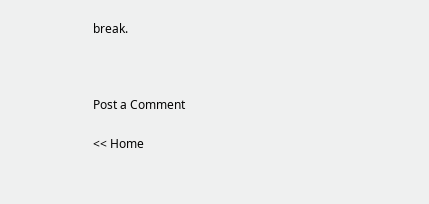break.



Post a Comment

<< Home